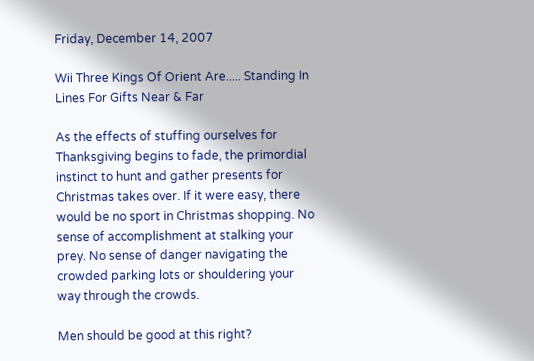Friday, December 14, 2007

Wii Three Kings Of Orient Are..... Standing In Lines For Gifts Near & Far

As the effects of stuffing ourselves for Thanksgiving begins to fade, the primordial instinct to hunt and gather presents for Christmas takes over. If it were easy, there would be no sport in Christmas shopping. No sense of accomplishment at stalking your prey. No sense of danger navigating the crowded parking lots or shouldering your way through the crowds.

Men should be good at this right?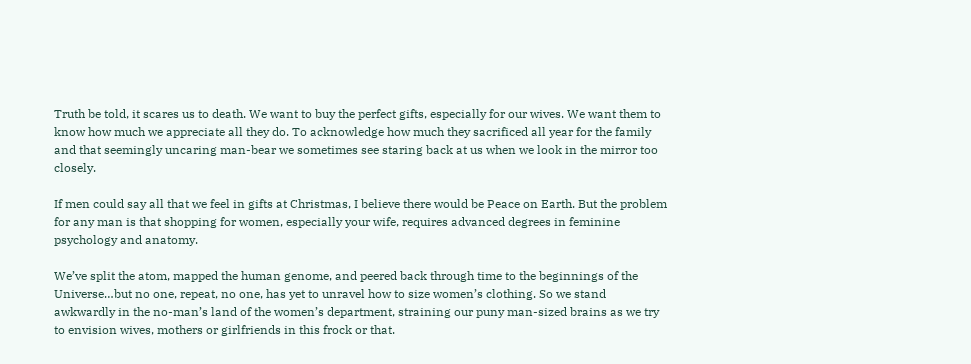Truth be told, it scares us to death. We want to buy the perfect gifts, especially for our wives. We want them to know how much we appreciate all they do. To acknowledge how much they sacrificed all year for the family and that seemingly uncaring man-bear we sometimes see staring back at us when we look in the mirror too closely.

If men could say all that we feel in gifts at Christmas, I believe there would be Peace on Earth. But the problem for any man is that shopping for women, especially your wife, requires advanced degrees in feminine psychology and anatomy.

We’ve split the atom, mapped the human genome, and peered back through time to the beginnings of the Universe…but no one, repeat, no one, has yet to unravel how to size women’s clothing. So we stand awkwardly in the no-man’s land of the women’s department, straining our puny man-sized brains as we try to envision wives, mothers or girlfriends in this frock or that.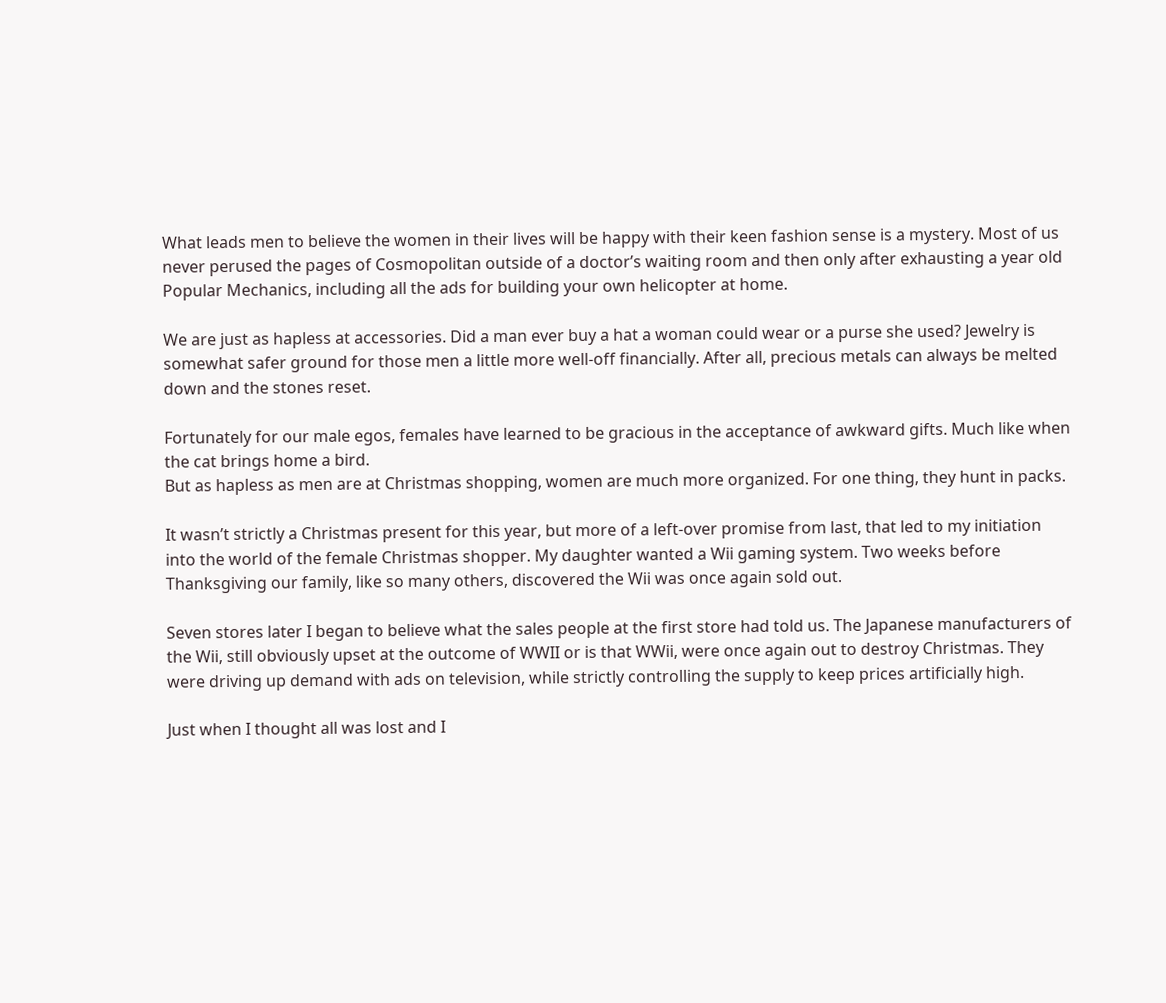What leads men to believe the women in their lives will be happy with their keen fashion sense is a mystery. Most of us never perused the pages of Cosmopolitan outside of a doctor’s waiting room and then only after exhausting a year old Popular Mechanics, including all the ads for building your own helicopter at home.

We are just as hapless at accessories. Did a man ever buy a hat a woman could wear or a purse she used? Jewelry is somewhat safer ground for those men a little more well-off financially. After all, precious metals can always be melted down and the stones reset.

Fortunately for our male egos, females have learned to be gracious in the acceptance of awkward gifts. Much like when the cat brings home a bird.
But as hapless as men are at Christmas shopping, women are much more organized. For one thing, they hunt in packs.

It wasn’t strictly a Christmas present for this year, but more of a left-over promise from last, that led to my initiation into the world of the female Christmas shopper. My daughter wanted a Wii gaming system. Two weeks before Thanksgiving our family, like so many others, discovered the Wii was once again sold out.

Seven stores later I began to believe what the sales people at the first store had told us. The Japanese manufacturers of the Wii, still obviously upset at the outcome of WWII or is that WWii, were once again out to destroy Christmas. They were driving up demand with ads on television, while strictly controlling the supply to keep prices artificially high.

Just when I thought all was lost and I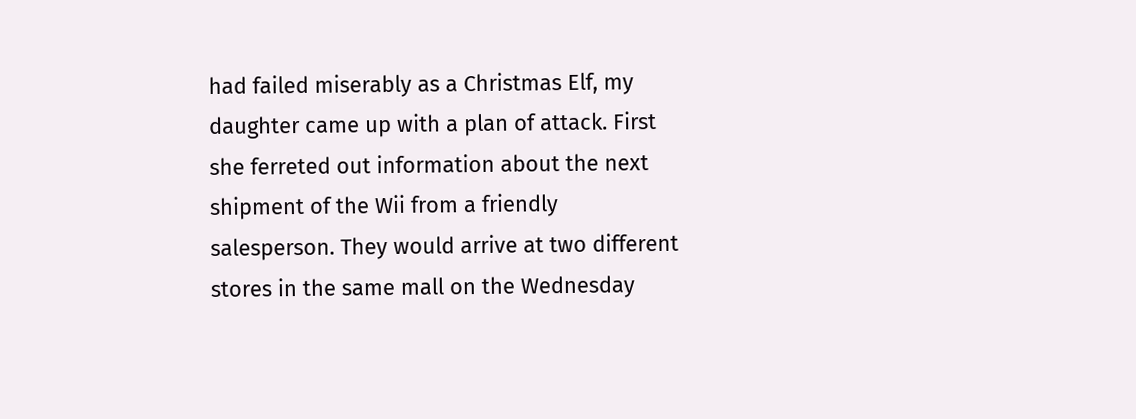had failed miserably as a Christmas Elf, my daughter came up with a plan of attack. First she ferreted out information about the next shipment of the Wii from a friendly salesperson. They would arrive at two different stores in the same mall on the Wednesday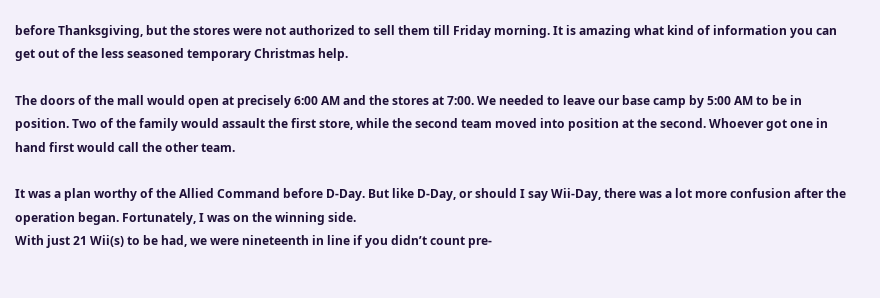before Thanksgiving, but the stores were not authorized to sell them till Friday morning. It is amazing what kind of information you can get out of the less seasoned temporary Christmas help.

The doors of the mall would open at precisely 6:00 AM and the stores at 7:00. We needed to leave our base camp by 5:00 AM to be in position. Two of the family would assault the first store, while the second team moved into position at the second. Whoever got one in hand first would call the other team.

It was a plan worthy of the Allied Command before D-Day. But like D-Day, or should I say Wii-Day, there was a lot more confusion after the operation began. Fortunately, I was on the winning side.
With just 21 Wii(s) to be had, we were nineteenth in line if you didn’t count pre-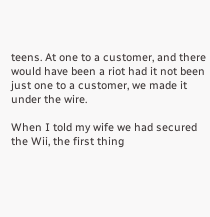teens. At one to a customer, and there would have been a riot had it not been just one to a customer, we made it under the wire.

When I told my wife we had secured the Wii, the first thing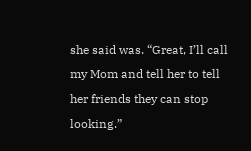she said was. “Great, I’ll call my Mom and tell her to tell her friends they can stop looking.”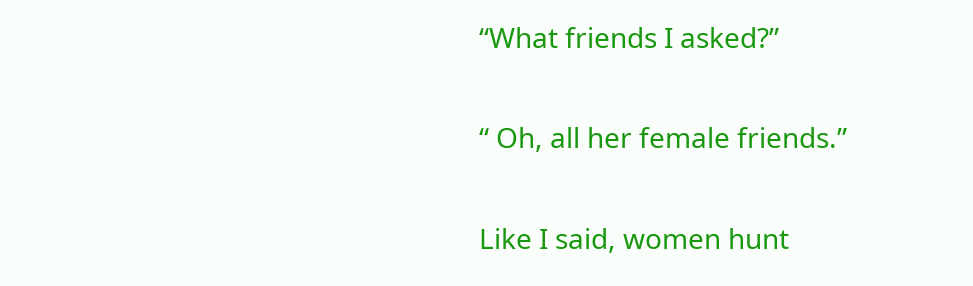“What friends I asked?”

“ Oh, all her female friends.”

Like I said, women hunt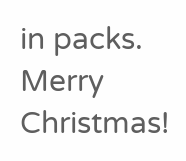in packs. Merry Christmas!